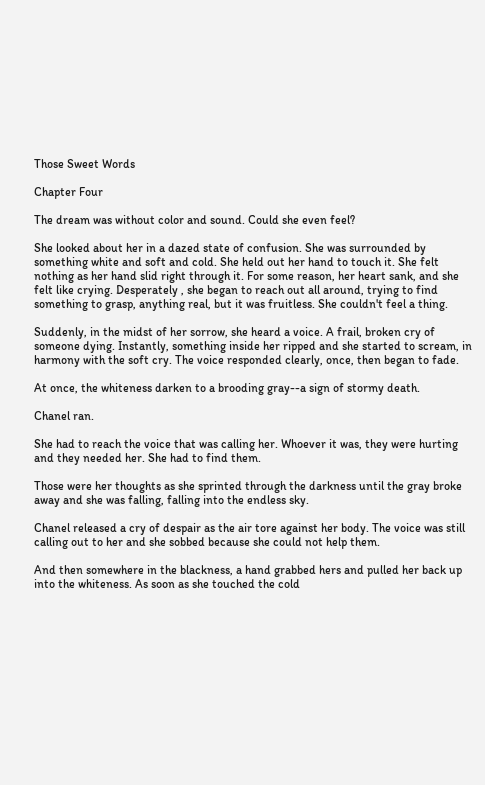Those Sweet Words

Chapter Four

The dream was without color and sound. Could she even feel?

She looked about her in a dazed state of confusion. She was surrounded by something white and soft and cold. She held out her hand to touch it. She felt nothing as her hand slid right through it. For some reason, her heart sank, and she felt like crying. Desperately , she began to reach out all around, trying to find something to grasp, anything real, but it was fruitless. She couldn't feel a thing.

Suddenly, in the midst of her sorrow, she heard a voice. A frail, broken cry of someone dying. Instantly, something inside her ripped and she started to scream, in harmony with the soft cry. The voice responded clearly, once, then began to fade.

At once, the whiteness darken to a brooding gray--a sign of stormy death.

Chanel ran.

She had to reach the voice that was calling her. Whoever it was, they were hurting and they needed her. She had to find them.

Those were her thoughts as she sprinted through the darkness until the gray broke away and she was falling, falling into the endless sky.

Chanel released a cry of despair as the air tore against her body. The voice was still calling out to her and she sobbed because she could not help them.

And then somewhere in the blackness, a hand grabbed hers and pulled her back up into the whiteness. As soon as she touched the cold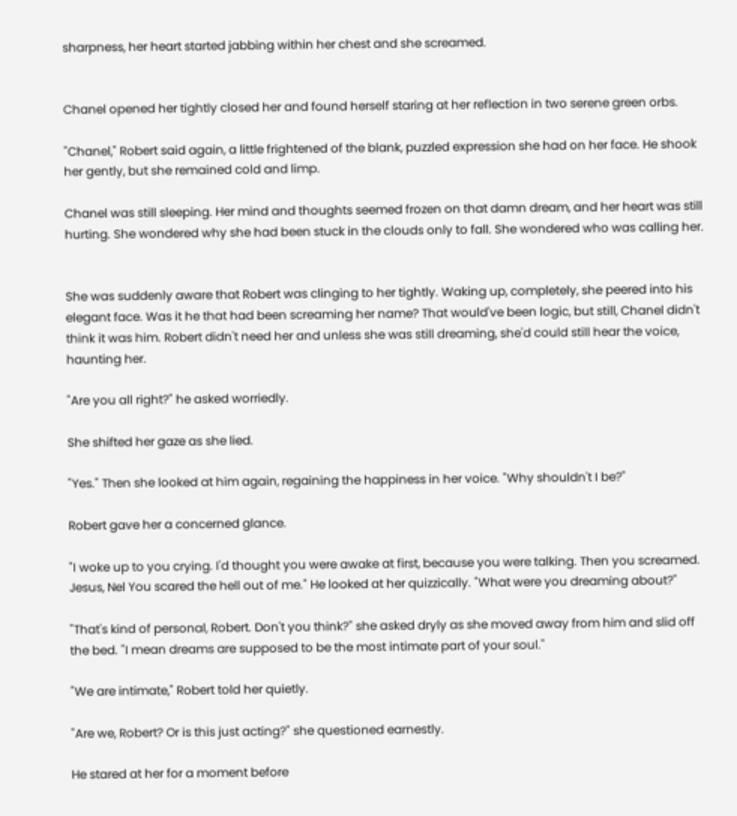sharpness, her heart started jabbing within her chest and she screamed.


Chanel opened her tightly closed her and found herself staring at her reflection in two serene green orbs.

"Chanel," Robert said again, a little frightened of the blank, puzzled expression she had on her face. He shook her gently, but she remained cold and limp.

Chanel was still sleeping. Her mind and thoughts seemed frozen on that damn dream, and her heart was still hurting. She wondered why she had been stuck in the clouds only to fall. She wondered who was calling her.


She was suddenly aware that Robert was clinging to her tightly. Waking up, completely, she peered into his elegant face. Was it he that had been screaming her name? That would've been logic, but still, Chanel didn't think it was him. Robert didn't need her and unless she was still dreaming, she'd could still hear the voice, haunting her.

"Are you all right?" he asked worriedly.

She shifted her gaze as she lied.

"Yes." Then she looked at him again, regaining the happiness in her voice. "Why shouldn't I be?"

Robert gave her a concerned glance.

"I woke up to you crying. I'd thought you were awake at first, because you were talking. Then you screamed. Jesus, Nel You scared the hell out of me." He looked at her quizzically. "What were you dreaming about?"

"That's kind of personal, Robert. Don't you think?" she asked dryly as she moved away from him and slid off the bed. "I mean dreams are supposed to be the most intimate part of your soul."

"We are intimate," Robert told her quietly.

"Are we, Robert? Or is this just acting?" she questioned earnestly.

He stared at her for a moment before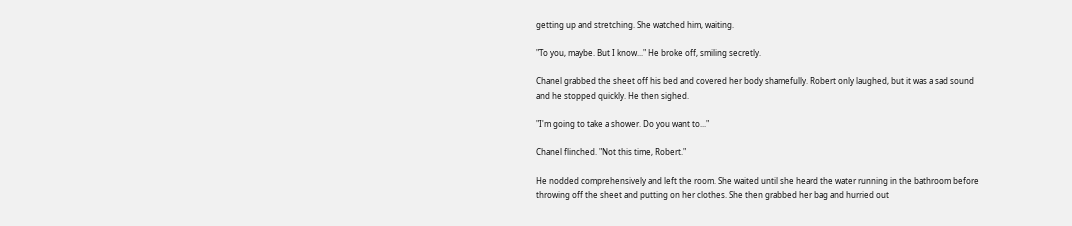getting up and stretching. She watched him, waiting.

"To you, maybe. But I know..." He broke off, smiling secretly.

Chanel grabbed the sheet off his bed and covered her body shamefully. Robert only laughed, but it was a sad sound and he stopped quickly. He then sighed.

"I'm going to take a shower. Do you want to..."

Chanel flinched. "Not this time, Robert."

He nodded comprehensively and left the room. She waited until she heard the water running in the bathroom before throwing off the sheet and putting on her clothes. She then grabbed her bag and hurried out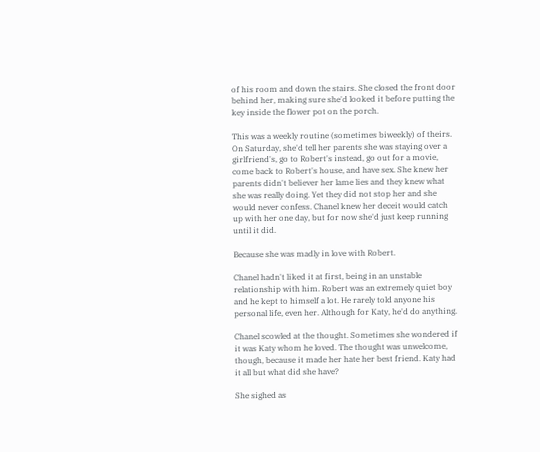of his room and down the stairs. She closed the front door behind her, making sure she'd looked it before putting the key inside the flower pot on the porch.

This was a weekly routine (sometimes biweekly) of theirs. On Saturday, she'd tell her parents she was staying over a girlfriend's, go to Robert's instead, go out for a movie, come back to Robert's house, and have sex. She knew her parents didn't believer her lame lies and they knew what she was really doing. Yet they did not stop her and she would never confess. Chanel knew her deceit would catch up with her one day, but for now she'd just keep running until it did.

Because she was madly in love with Robert.

Chanel hadn't liked it at first, being in an unstable relationship with him. Robert was an extremely quiet boy and he kept to himself a lot. He rarely told anyone his personal life, even her. Although for Katy, he'd do anything.

Chanel scowled at the thought. Sometimes she wondered if it was Katy whom he loved. The thought was unwelcome, though, because it made her hate her best friend. Katy had it all but what did she have?

She sighed as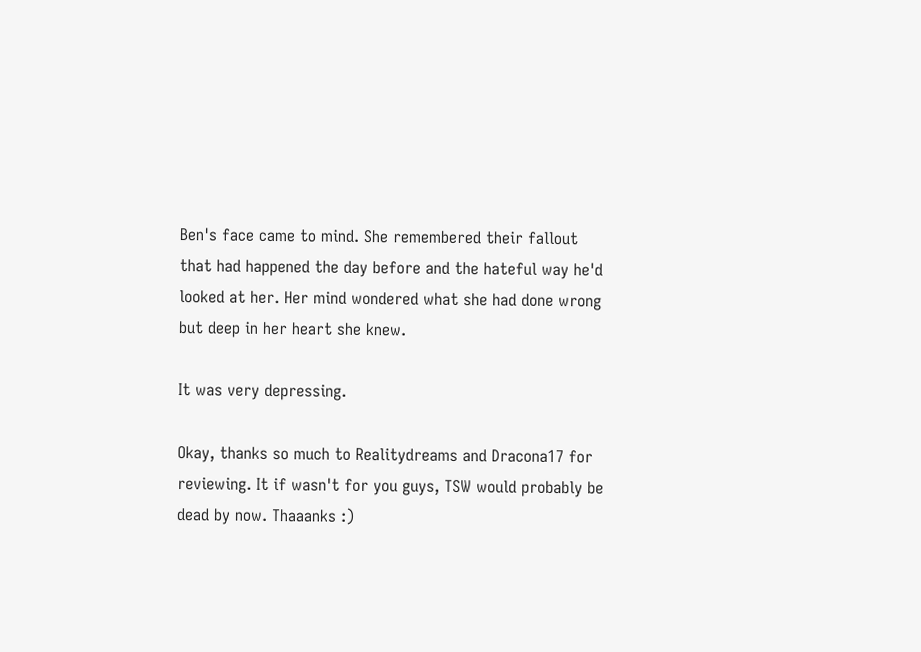Ben's face came to mind. She remembered their fallout that had happened the day before and the hateful way he'd looked at her. Her mind wondered what she had done wrong but deep in her heart she knew.

It was very depressing.

Okay, thanks so much to Realitydreams and Dracona17 for reviewing. It if wasn't for you guys, TSW would probably be dead by now. Thaaanks :)